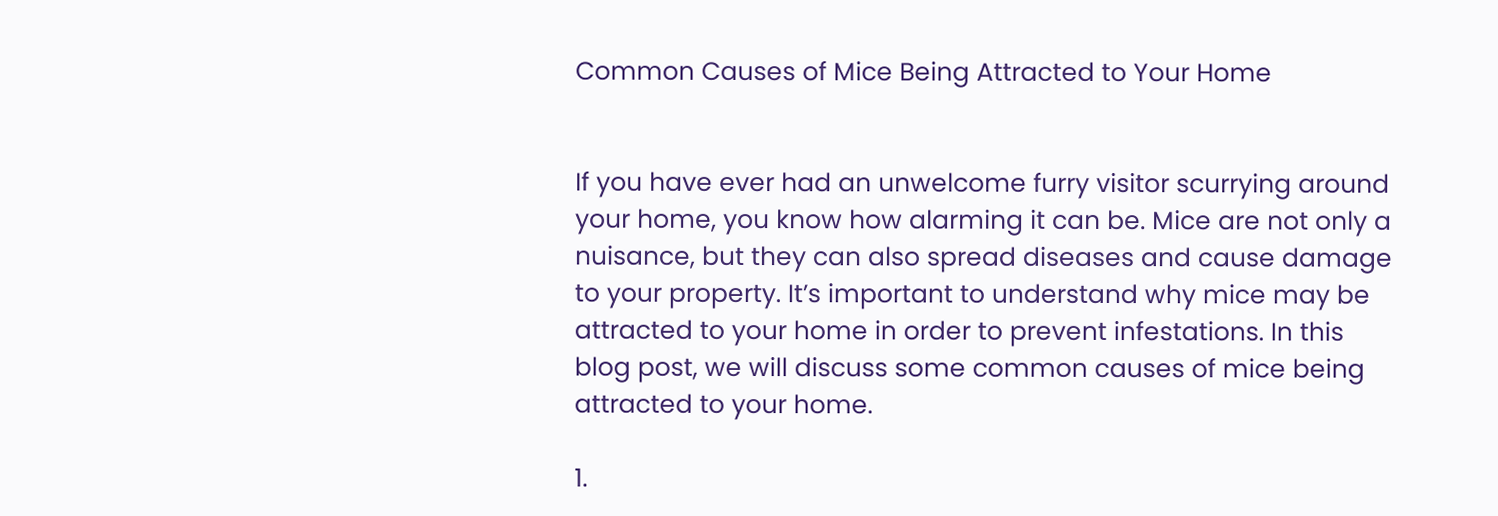Common Causes of Mice Being Attracted to Your Home


If you have ever had an unwelcome furry visitor scurrying around your home, you know how alarming it can be. Mice are not only a nuisance, but they can also spread diseases and cause damage to your property. It’s important to understand why mice may be attracted to your home in order to prevent infestations. In this blog post, we will discuss some common causes of mice being attracted to your home.

1.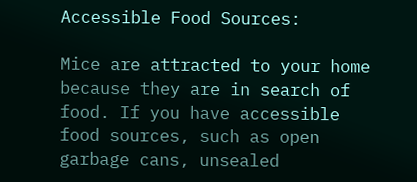Accessible Food Sources:

Mice are attracted to your home because they are in search of food. If you have accessible food sources, such as open garbage cans, unsealed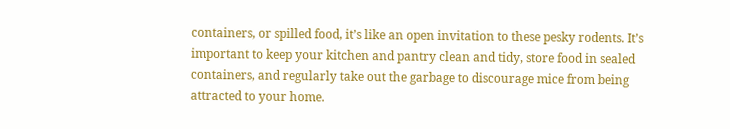containers, or spilled food, it’s like an open invitation to these pesky rodents. It’s important to keep your kitchen and pantry clean and tidy, store food in sealed containers, and regularly take out the garbage to discourage mice from being attracted to your home.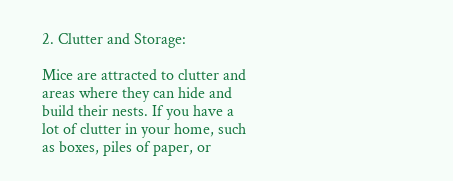2. Clutter and Storage:

Mice are attracted to clutter and areas where they can hide and build their nests. If you have a lot of clutter in your home, such as boxes, piles of paper, or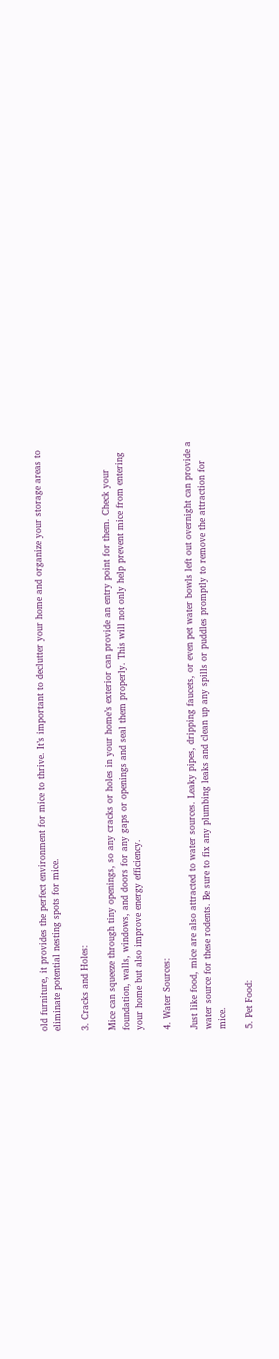old furniture, it provides the perfect environment for mice to thrive. It’s important to declutter your home and organize your storage areas to eliminate potential nesting spots for mice.

3. Cracks and Holes:

Mice can squeeze through tiny openings, so any cracks or holes in your home’s exterior can provide an entry point for them. Check your foundation, walls, windows, and doors for any gaps or openings and seal them properly. This will not only help prevent mice from entering your home but also improve energy efficiency.

4. Water Sources:

Just like food, mice are also attracted to water sources. Leaky pipes, dripping faucets, or even pet water bowls left out overnight can provide a water source for these rodents. Be sure to fix any plumbing leaks and clean up any spills or puddles promptly to remove the attraction for mice.

5. Pet Food: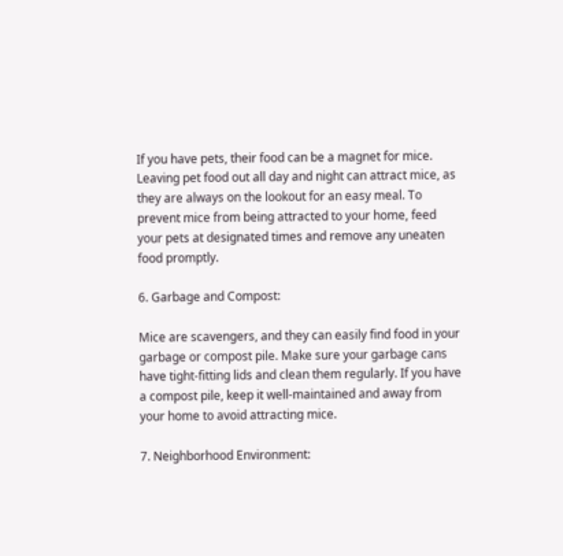If you have pets, their food can be a magnet for mice. Leaving pet food out all day and night can attract mice, as they are always on the lookout for an easy meal. To prevent mice from being attracted to your home, feed your pets at designated times and remove any uneaten food promptly.

6. Garbage and Compost:

Mice are scavengers, and they can easily find food in your garbage or compost pile. Make sure your garbage cans have tight-fitting lids and clean them regularly. If you have a compost pile, keep it well-maintained and away from your home to avoid attracting mice.

7. Neighborhood Environment: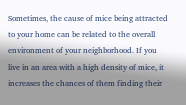Sometimes, the cause of mice being attracted to your home can be related to the overall environment of your neighborhood. If you live in an area with a high density of mice, it increases the chances of them finding their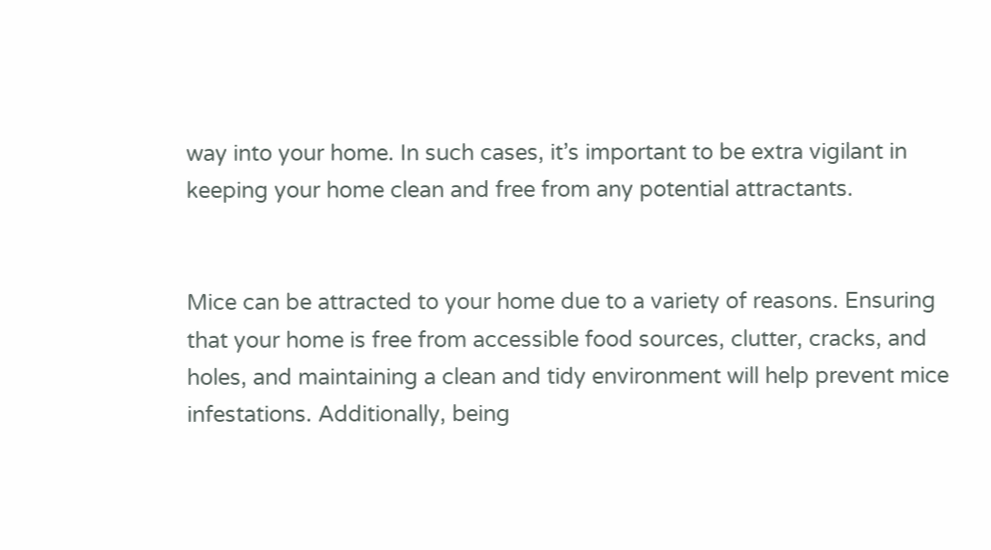way into your home. In such cases, it’s important to be extra vigilant in keeping your home clean and free from any potential attractants.


Mice can be attracted to your home due to a variety of reasons. Ensuring that your home is free from accessible food sources, clutter, cracks, and holes, and maintaining a clean and tidy environment will help prevent mice infestations. Additionally, being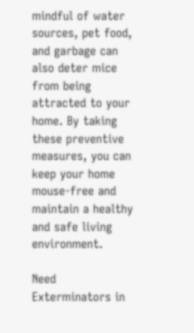mindful of water sources, pet food, and garbage can also deter mice from being attracted to your home. By taking these preventive measures, you can keep your home mouse-free and maintain a healthy and safe living environment.

Need Exterminators in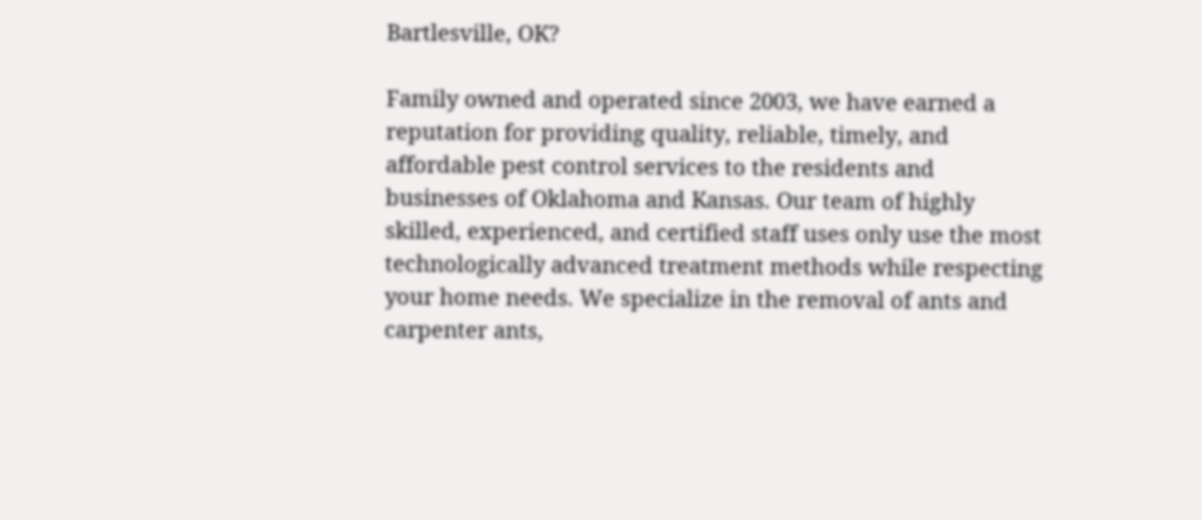Bartlesville, OK?

Family owned and operated since 2003, we have earned a reputation for providing quality, reliable, timely, and affordable pest control services to the residents and businesses of Oklahoma and Kansas. Our team of highly skilled, experienced, and certified staff uses only use the most technologically advanced treatment methods while respecting your home needs. We specialize in the removal of ants and carpenter ants,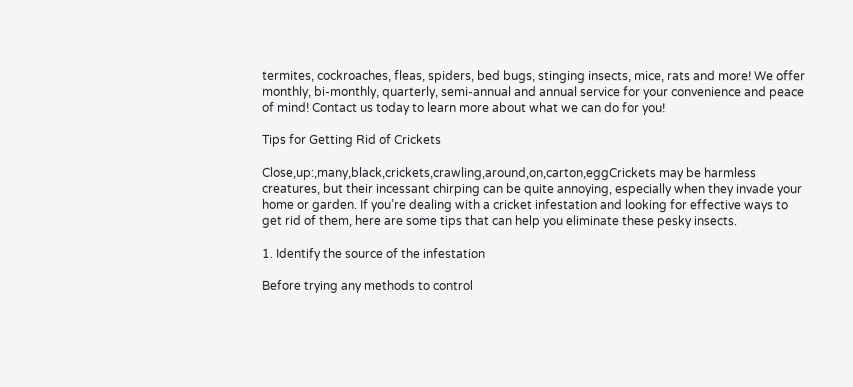termites, cockroaches, fleas, spiders, bed bugs, stinging insects, mice, rats and more! We offer monthly, bi-monthly, quarterly, semi-annual and annual service for your convenience and peace of mind! Contact us today to learn more about what we can do for you!

Tips for Getting Rid of Crickets

Close,up:,many,black,crickets,crawling,around,on,carton,eggCrickets may be harmless creatures, but their incessant chirping can be quite annoying, especially when they invade your home or garden. If you’re dealing with a cricket infestation and looking for effective ways to get rid of them, here are some tips that can help you eliminate these pesky insects.

1. Identify the source of the infestation

Before trying any methods to control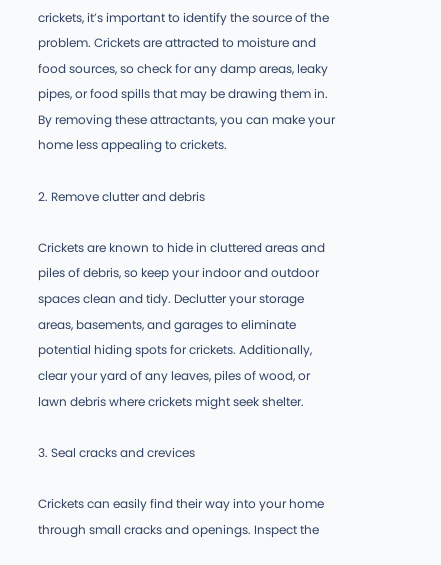crickets, it’s important to identify the source of the problem. Crickets are attracted to moisture and food sources, so check for any damp areas, leaky pipes, or food spills that may be drawing them in. By removing these attractants, you can make your home less appealing to crickets.

2. Remove clutter and debris

Crickets are known to hide in cluttered areas and piles of debris, so keep your indoor and outdoor spaces clean and tidy. Declutter your storage areas, basements, and garages to eliminate potential hiding spots for crickets. Additionally, clear your yard of any leaves, piles of wood, or lawn debris where crickets might seek shelter.

3. Seal cracks and crevices

Crickets can easily find their way into your home through small cracks and openings. Inspect the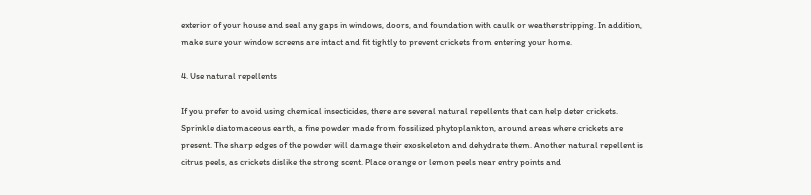exterior of your house and seal any gaps in windows, doors, and foundation with caulk or weatherstripping. In addition, make sure your window screens are intact and fit tightly to prevent crickets from entering your home.

4. Use natural repellents

If you prefer to avoid using chemical insecticides, there are several natural repellents that can help deter crickets. Sprinkle diatomaceous earth, a fine powder made from fossilized phytoplankton, around areas where crickets are present. The sharp edges of the powder will damage their exoskeleton and dehydrate them. Another natural repellent is citrus peels, as crickets dislike the strong scent. Place orange or lemon peels near entry points and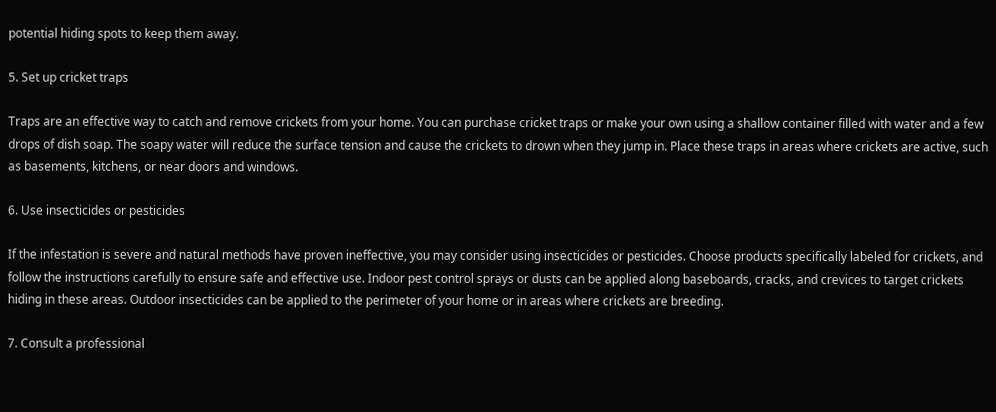potential hiding spots to keep them away.

5. Set up cricket traps

Traps are an effective way to catch and remove crickets from your home. You can purchase cricket traps or make your own using a shallow container filled with water and a few drops of dish soap. The soapy water will reduce the surface tension and cause the crickets to drown when they jump in. Place these traps in areas where crickets are active, such as basements, kitchens, or near doors and windows.

6. Use insecticides or pesticides

If the infestation is severe and natural methods have proven ineffective, you may consider using insecticides or pesticides. Choose products specifically labeled for crickets, and follow the instructions carefully to ensure safe and effective use. Indoor pest control sprays or dusts can be applied along baseboards, cracks, and crevices to target crickets hiding in these areas. Outdoor insecticides can be applied to the perimeter of your home or in areas where crickets are breeding.

7. Consult a professional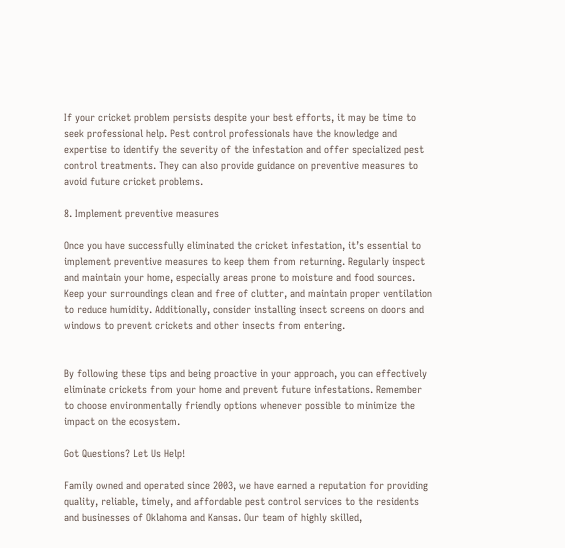If your cricket problem persists despite your best efforts, it may be time to seek professional help. Pest control professionals have the knowledge and expertise to identify the severity of the infestation and offer specialized pest control treatments. They can also provide guidance on preventive measures to avoid future cricket problems.

8. Implement preventive measures

Once you have successfully eliminated the cricket infestation, it’s essential to implement preventive measures to keep them from returning. Regularly inspect and maintain your home, especially areas prone to moisture and food sources. Keep your surroundings clean and free of clutter, and maintain proper ventilation to reduce humidity. Additionally, consider installing insect screens on doors and windows to prevent crickets and other insects from entering.


By following these tips and being proactive in your approach, you can effectively eliminate crickets from your home and prevent future infestations. Remember to choose environmentally friendly options whenever possible to minimize the impact on the ecosystem.

Got Questions? Let Us Help!

Family owned and operated since 2003, we have earned a reputation for providing quality, reliable, timely, and affordable pest control services to the residents and businesses of Oklahoma and Kansas. Our team of highly skilled,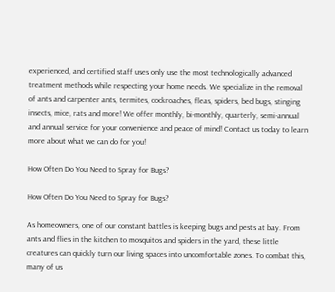experienced, and certified staff uses only use the most technologically advanced treatment methods while respecting your home needs. We specialize in the removal of ants and carpenter ants, termites, cockroaches, fleas, spiders, bed bugs, stinging insects, mice, rats and more! We offer monthly, bi-monthly, quarterly, semi-annual and annual service for your convenience and peace of mind! Contact us today to learn more about what we can do for you!

How Often Do You Need to Spray for Bugs?

How Often Do You Need to Spray for Bugs?

As homeowners, one of our constant battles is keeping bugs and pests at bay. From ants and flies in the kitchen to mosquitos and spiders in the yard, these little creatures can quickly turn our living spaces into uncomfortable zones. To combat this, many of us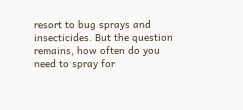resort to bug sprays and insecticides. But the question remains, how often do you need to spray for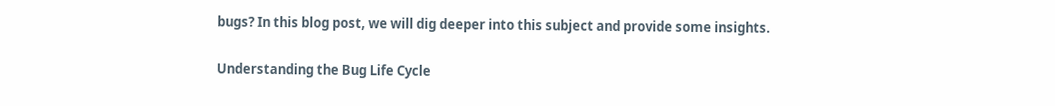bugs? In this blog post, we will dig deeper into this subject and provide some insights.

Understanding the Bug Life Cycle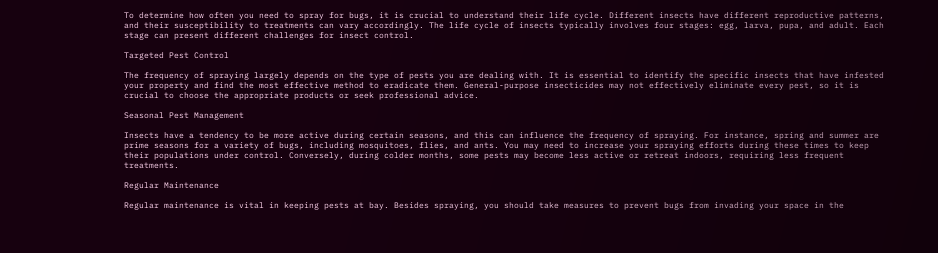To determine how often you need to spray for bugs, it is crucial to understand their life cycle. Different insects have different reproductive patterns, and their susceptibility to treatments can vary accordingly. The life cycle of insects typically involves four stages: egg, larva, pupa, and adult. Each stage can present different challenges for insect control.

Targeted Pest Control

The frequency of spraying largely depends on the type of pests you are dealing with. It is essential to identify the specific insects that have infested your property and find the most effective method to eradicate them. General-purpose insecticides may not effectively eliminate every pest, so it is crucial to choose the appropriate products or seek professional advice.

Seasonal Pest Management

Insects have a tendency to be more active during certain seasons, and this can influence the frequency of spraying. For instance, spring and summer are prime seasons for a variety of bugs, including mosquitoes, flies, and ants. You may need to increase your spraying efforts during these times to keep their populations under control. Conversely, during colder months, some pests may become less active or retreat indoors, requiring less frequent treatments.

Regular Maintenance

Regular maintenance is vital in keeping pests at bay. Besides spraying, you should take measures to prevent bugs from invading your space in the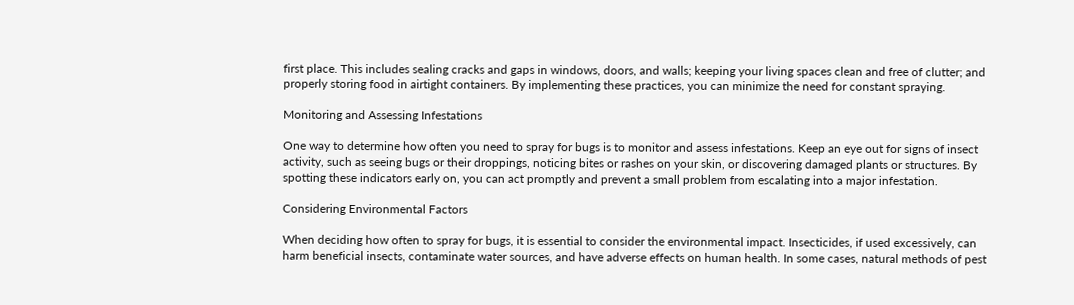first place. This includes sealing cracks and gaps in windows, doors, and walls; keeping your living spaces clean and free of clutter; and properly storing food in airtight containers. By implementing these practices, you can minimize the need for constant spraying.

Monitoring and Assessing Infestations

One way to determine how often you need to spray for bugs is to monitor and assess infestations. Keep an eye out for signs of insect activity, such as seeing bugs or their droppings, noticing bites or rashes on your skin, or discovering damaged plants or structures. By spotting these indicators early on, you can act promptly and prevent a small problem from escalating into a major infestation.

Considering Environmental Factors

When deciding how often to spray for bugs, it is essential to consider the environmental impact. Insecticides, if used excessively, can harm beneficial insects, contaminate water sources, and have adverse effects on human health. In some cases, natural methods of pest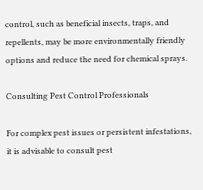control, such as beneficial insects, traps, and repellents, may be more environmentally friendly options and reduce the need for chemical sprays.

Consulting Pest Control Professionals

For complex pest issues or persistent infestations, it is advisable to consult pest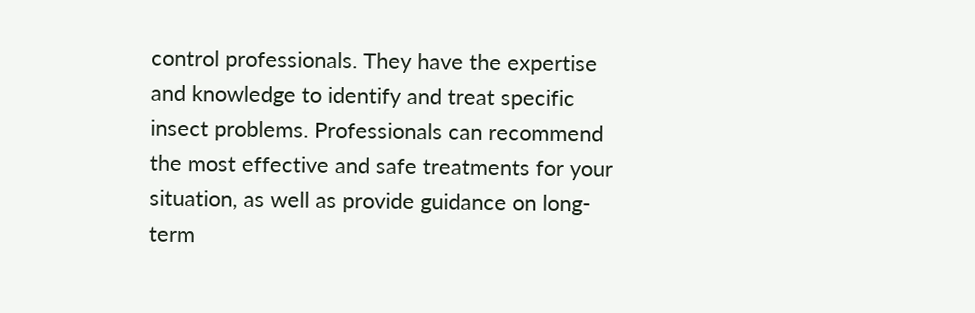control professionals. They have the expertise and knowledge to identify and treat specific insect problems. Professionals can recommend the most effective and safe treatments for your situation, as well as provide guidance on long-term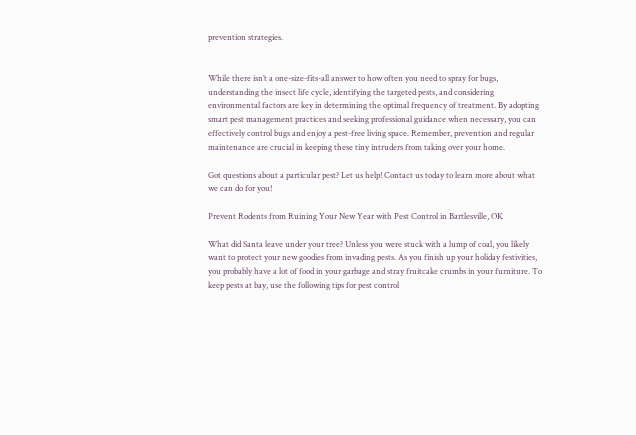prevention strategies.


While there isn’t a one-size-fits-all answer to how often you need to spray for bugs, understanding the insect life cycle, identifying the targeted pests, and considering environmental factors are key in determining the optimal frequency of treatment. By adopting smart pest management practices and seeking professional guidance when necessary, you can effectively control bugs and enjoy a pest-free living space. Remember, prevention and regular maintenance are crucial in keeping these tiny intruders from taking over your home.

Got questions about a particular pest? Let us help! Contact us today to learn more about what we can do for you!

Prevent Rodents from Ruining Your New Year with Pest Control in Bartlesville, OK

What did Santa leave under your tree? Unless you were stuck with a lump of coal, you likely want to protect your new goodies from invading pests. As you finish up your holiday festivities, you probably have a lot of food in your garbage and stray fruitcake crumbs in your furniture. To keep pests at bay, use the following tips for pest control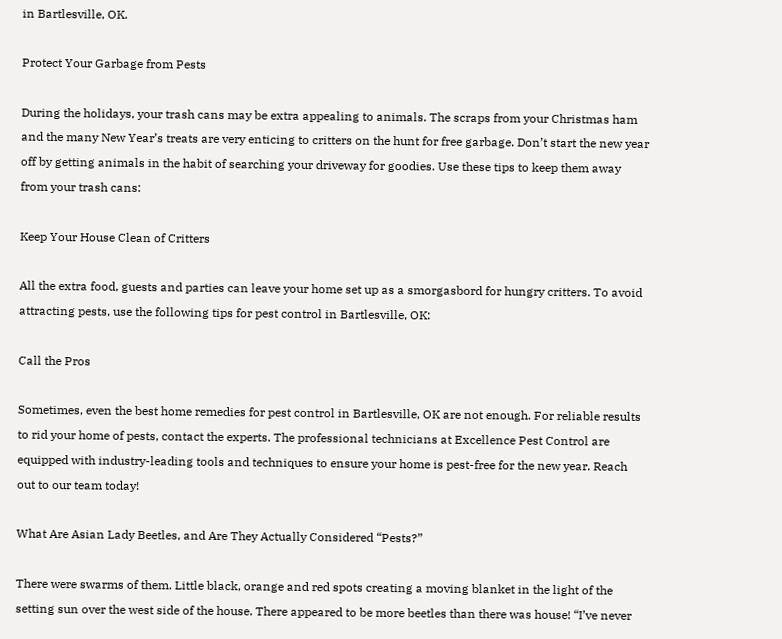in Bartlesville, OK.

Protect Your Garbage from Pests

During the holidays, your trash cans may be extra appealing to animals. The scraps from your Christmas ham and the many New Year’s treats are very enticing to critters on the hunt for free garbage. Don’t start the new year off by getting animals in the habit of searching your driveway for goodies. Use these tips to keep them away from your trash cans:

Keep Your House Clean of Critters

All the extra food, guests and parties can leave your home set up as a smorgasbord for hungry critters. To avoid attracting pests, use the following tips for pest control in Bartlesville, OK:

Call the Pros

Sometimes, even the best home remedies for pest control in Bartlesville, OK are not enough. For reliable results to rid your home of pests, contact the experts. The professional technicians at Excellence Pest Control are equipped with industry-leading tools and techniques to ensure your home is pest-free for the new year. Reach out to our team today!

What Are Asian Lady Beetles, and Are They Actually Considered “Pests?”

There were swarms of them. Little black, orange and red spots creating a moving blanket in the light of the setting sun over the west side of the house. There appeared to be more beetles than there was house! “I’ve never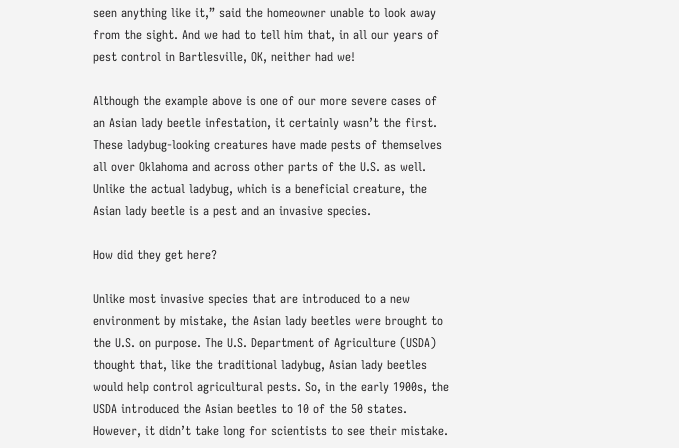seen anything like it,” said the homeowner unable to look away from the sight. And we had to tell him that, in all our years of pest control in Bartlesville, OK, neither had we!

Although the example above is one of our more severe cases of an Asian lady beetle infestation, it certainly wasn’t the first. These ladybug-looking creatures have made pests of themselves all over Oklahoma and across other parts of the U.S. as well. Unlike the actual ladybug, which is a beneficial creature, the Asian lady beetle is a pest and an invasive species.

How did they get here?

Unlike most invasive species that are introduced to a new environment by mistake, the Asian lady beetles were brought to the U.S. on purpose. The U.S. Department of Agriculture (USDA) thought that, like the traditional ladybug, Asian lady beetles would help control agricultural pests. So, in the early 1900s, the USDA introduced the Asian beetles to 10 of the 50 states. However, it didn’t take long for scientists to see their mistake.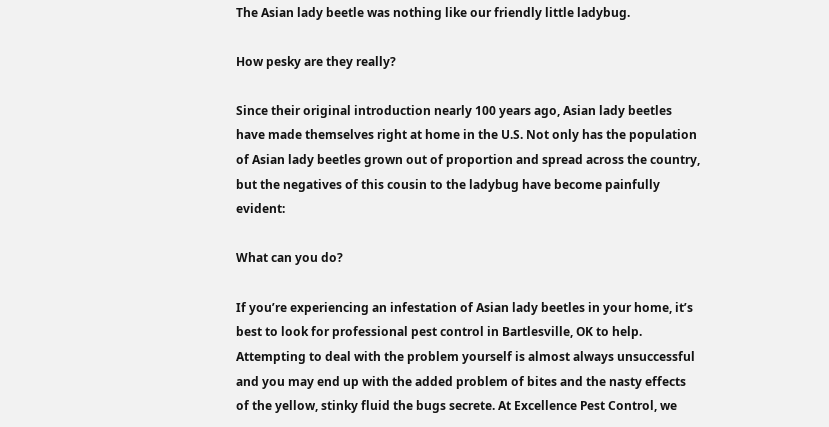The Asian lady beetle was nothing like our friendly little ladybug.

How pesky are they really?

Since their original introduction nearly 100 years ago, Asian lady beetles have made themselves right at home in the U.S. Not only has the population of Asian lady beetles grown out of proportion and spread across the country, but the negatives of this cousin to the ladybug have become painfully evident:

What can you do?

If you’re experiencing an infestation of Asian lady beetles in your home, it’s best to look for professional pest control in Bartlesville, OK to help. Attempting to deal with the problem yourself is almost always unsuccessful and you may end up with the added problem of bites and the nasty effects of the yellow, stinky fluid the bugs secrete. At Excellence Pest Control, we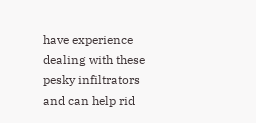have experience dealing with these pesky infiltrators and can help rid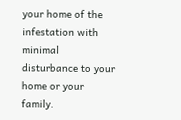your home of the infestation with minimal disturbance to your home or your family.